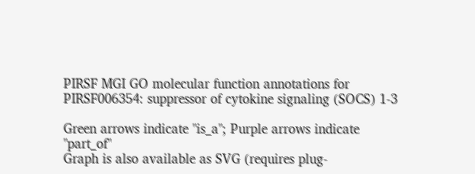PIRSF MGI GO molecular function annotations for PIRSF006354: suppressor of cytokine signaling (SOCS) 1-3

Green arrows indicate "is_a"; Purple arrows indicate "part_of"
Graph is also available as SVG (requires plug-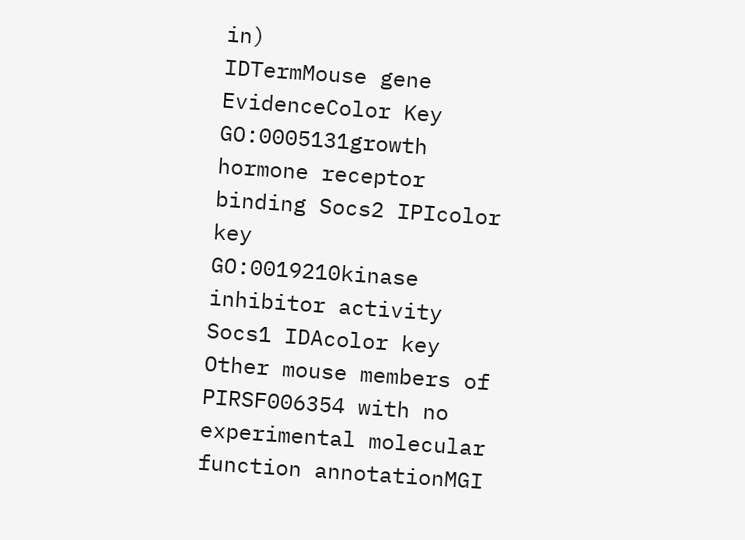in)
IDTermMouse gene EvidenceColor Key
GO:0005131growth hormone receptor binding Socs2 IPIcolor key
GO:0019210kinase inhibitor activity Socs1 IDAcolor key
Other mouse members of PIRSF006354 with no experimental molecular function annotationMGI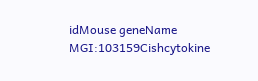idMouse geneName
MGI:103159Cishcytokine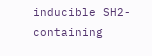inducible SH2-containing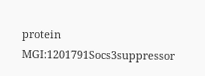protein
MGI:1201791Socs3suppressor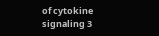of cytokine signaling 3